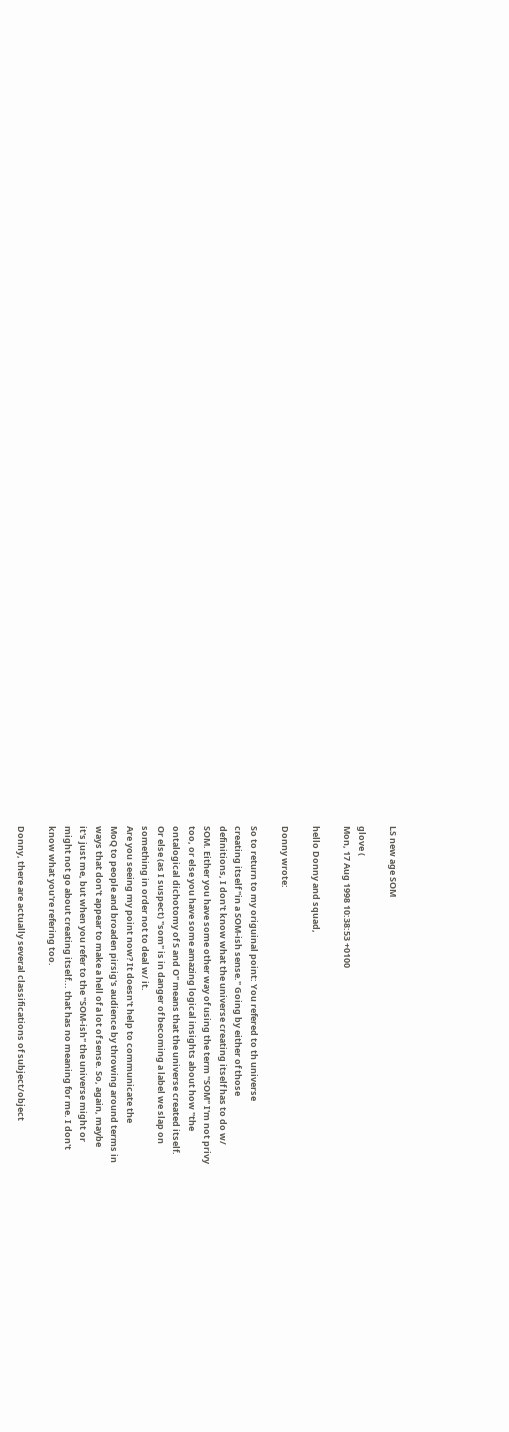LS new age SOM

glove (
Mon, 17 Aug 1998 10:38:53 +0100

hello Donny and squad,

Donny wrote:

So to return to my origuinal point: You refered to th universe
creating itself "in a SOM-ish sense." Going by either of those
definitions, I don't know what the universe creating itself has to do w/
SOM. Either you have some other way of using the term "SOM" I'm not privy
too, or else you have some amazing logical insights about how "the
ontalogical dichotomy of S and O" means that the universe created itself.
Or else (as I suspect) "som" is in danger of becoming a label we slap on
something in order not to deal w/ it.
Are you seeing my point now? It doesn't help to communicate the
MoQ to people and broaden pirsig's audience by throwing around terms in
ways that don't appear to make a hell of a lot of sense. So, again, maybe
it's just me, but when you refer to the "SOM-ish" the universe might or
might not go about creating itself... that has no meaning for me. I don't
know what you're refering too.

Donny, there are actually several classifications of subject/object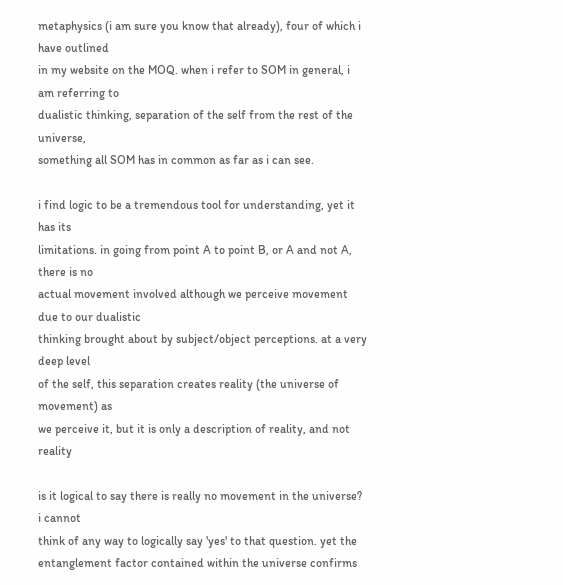metaphysics (i am sure you know that already), four of which i have outlined
in my website on the MOQ. when i refer to SOM in general, i am referring to
dualistic thinking, separation of the self from the rest of the universe,
something all SOM has in common as far as i can see.

i find logic to be a tremendous tool for understanding, yet it has its
limitations. in going from point A to point B, or A and not A, there is no
actual movement involved although we perceive movement due to our dualistic
thinking brought about by subject/object perceptions. at a very deep level
of the self, this separation creates reality (the universe of movement) as
we perceive it, but it is only a description of reality, and not reality

is it logical to say there is really no movement in the universe? i cannot
think of any way to logically say 'yes' to that question. yet the
entanglement factor contained within the universe confirms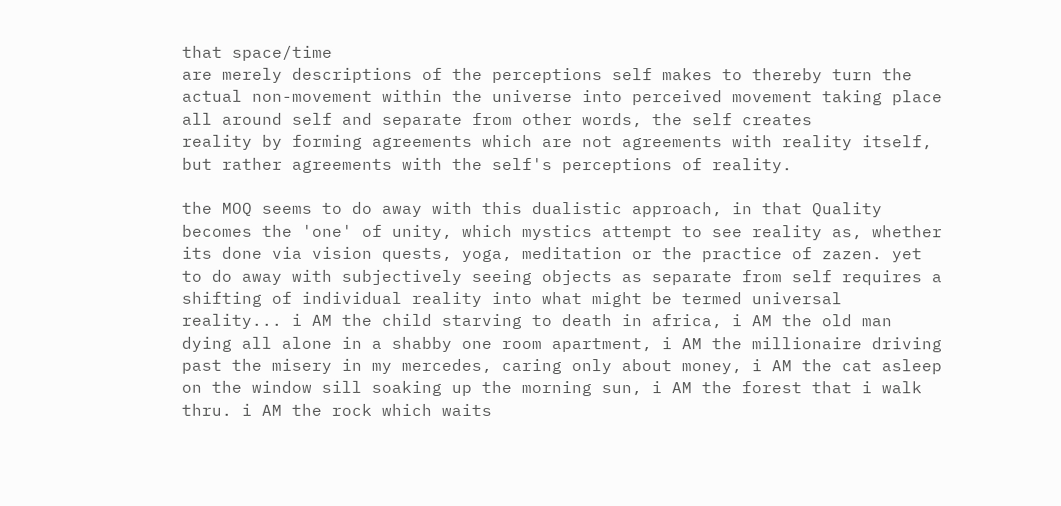that space/time
are merely descriptions of the perceptions self makes to thereby turn the
actual non-movement within the universe into perceived movement taking place
all around self and separate from other words, the self creates
reality by forming agreements which are not agreements with reality itself,
but rather agreements with the self's perceptions of reality.

the MOQ seems to do away with this dualistic approach, in that Quality
becomes the 'one' of unity, which mystics attempt to see reality as, whether
its done via vision quests, yoga, meditation or the practice of zazen. yet
to do away with subjectively seeing objects as separate from self requires a
shifting of individual reality into what might be termed universal
reality... i AM the child starving to death in africa, i AM the old man
dying all alone in a shabby one room apartment, i AM the millionaire driving
past the misery in my mercedes, caring only about money, i AM the cat asleep
on the window sill soaking up the morning sun, i AM the forest that i walk
thru. i AM the rock which waits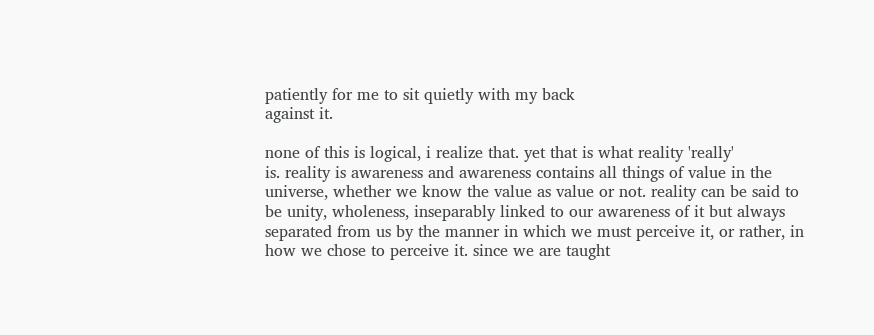patiently for me to sit quietly with my back
against it.

none of this is logical, i realize that. yet that is what reality 'really'
is. reality is awareness and awareness contains all things of value in the
universe, whether we know the value as value or not. reality can be said to
be unity, wholeness, inseparably linked to our awareness of it but always
separated from us by the manner in which we must perceive it, or rather, in
how we chose to perceive it. since we are taught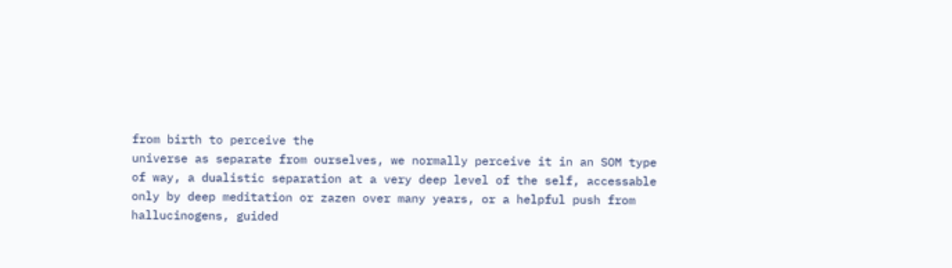from birth to perceive the
universe as separate from ourselves, we normally perceive it in an SOM type
of way, a dualistic separation at a very deep level of the self, accessable
only by deep meditation or zazen over many years, or a helpful push from
hallucinogens, guided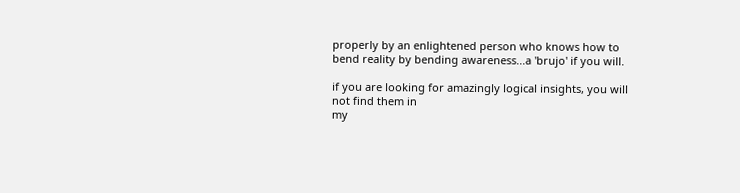properly by an enlightened person who knows how to
bend reality by bending awareness...a 'brujo' if you will.

if you are looking for amazingly logical insights, you will not find them in
my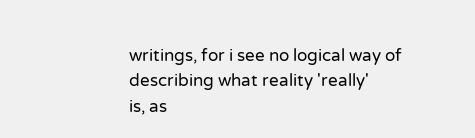writings, for i see no logical way of describing what reality 'really'
is, as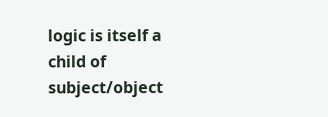logic is itself a child of subject/object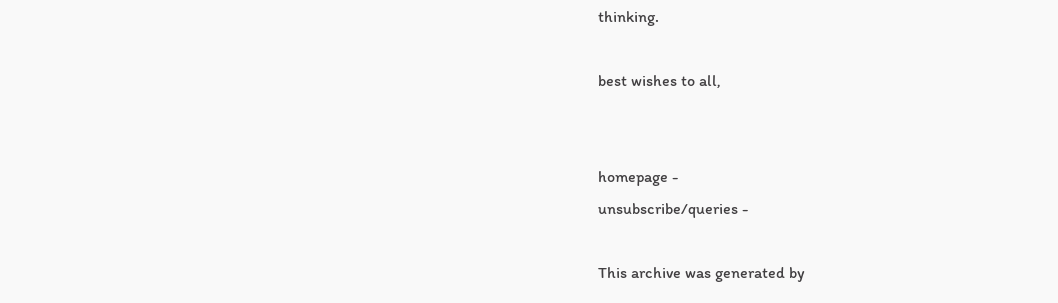thinking.

best wishes to all,


homepage -
unsubscribe/queries -

This archive was generated by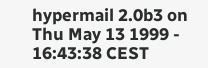hypermail 2.0b3 on Thu May 13 1999 - 16:43:38 CEST